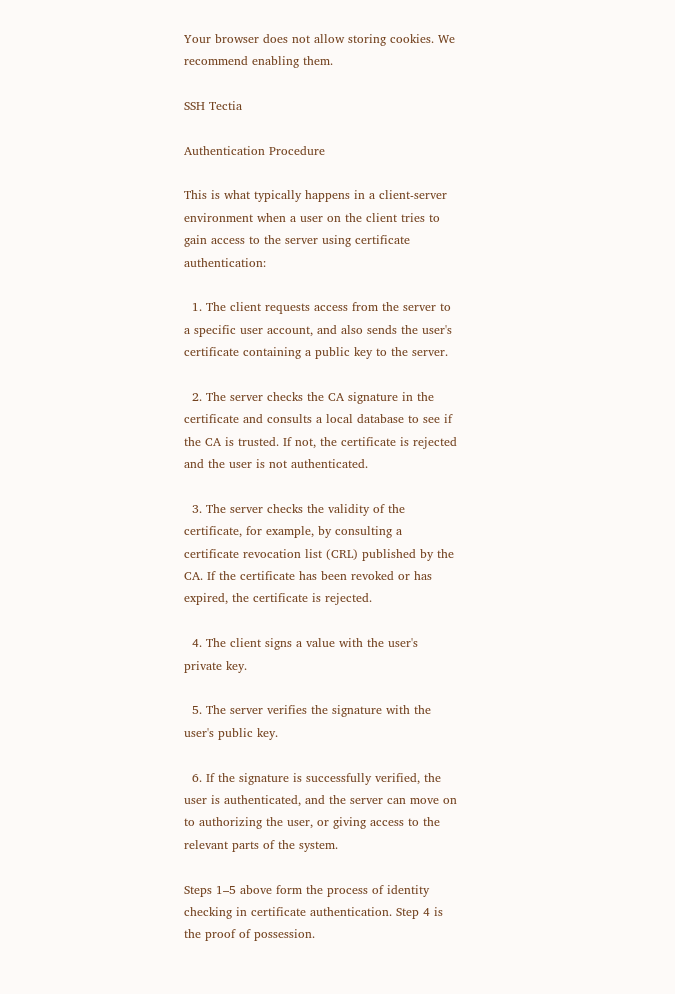Your browser does not allow storing cookies. We recommend enabling them.

SSH Tectia

Authentication Procedure

This is what typically happens in a client-server environment when a user on the client tries to gain access to the server using certificate authentication:

  1. The client requests access from the server to a specific user account, and also sends the user's certificate containing a public key to the server.

  2. The server checks the CA signature in the certificate and consults a local database to see if the CA is trusted. If not, the certificate is rejected and the user is not authenticated.

  3. The server checks the validity of the certificate, for example, by consulting a certificate revocation list (CRL) published by the CA. If the certificate has been revoked or has expired, the certificate is rejected.

  4. The client signs a value with the user's private key.

  5. The server verifies the signature with the user's public key.

  6. If the signature is successfully verified, the user is authenticated, and the server can move on to authorizing the user, or giving access to the relevant parts of the system.

Steps 1–5 above form the process of identity checking in certificate authentication. Step 4 is the proof of possession.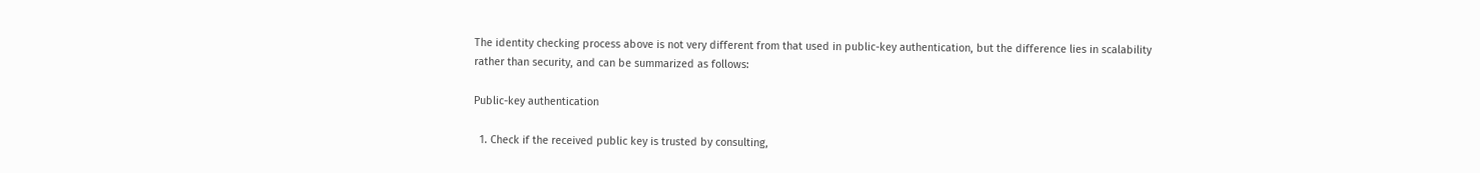The identity checking process above is not very different from that used in public-key authentication, but the difference lies in scalability rather than security, and can be summarized as follows:

Public-key authentication

  1. Check if the received public key is trusted by consulting,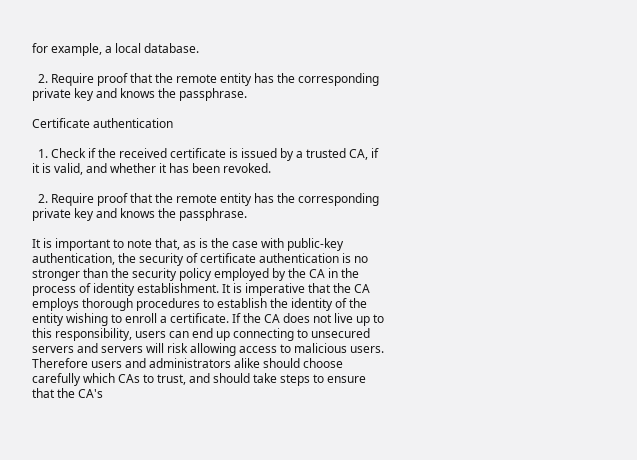for example, a local database.

  2. Require proof that the remote entity has the corresponding private key and knows the passphrase.

Certificate authentication

  1. Check if the received certificate is issued by a trusted CA, if it is valid, and whether it has been revoked.

  2. Require proof that the remote entity has the corresponding private key and knows the passphrase.

It is important to note that, as is the case with public-key authentication, the security of certificate authentication is no stronger than the security policy employed by the CA in the process of identity establishment. It is imperative that the CA employs thorough procedures to establish the identity of the entity wishing to enroll a certificate. If the CA does not live up to this responsibility, users can end up connecting to unsecured servers and servers will risk allowing access to malicious users. Therefore users and administrators alike should choose carefully which CAs to trust, and should take steps to ensure that the CA's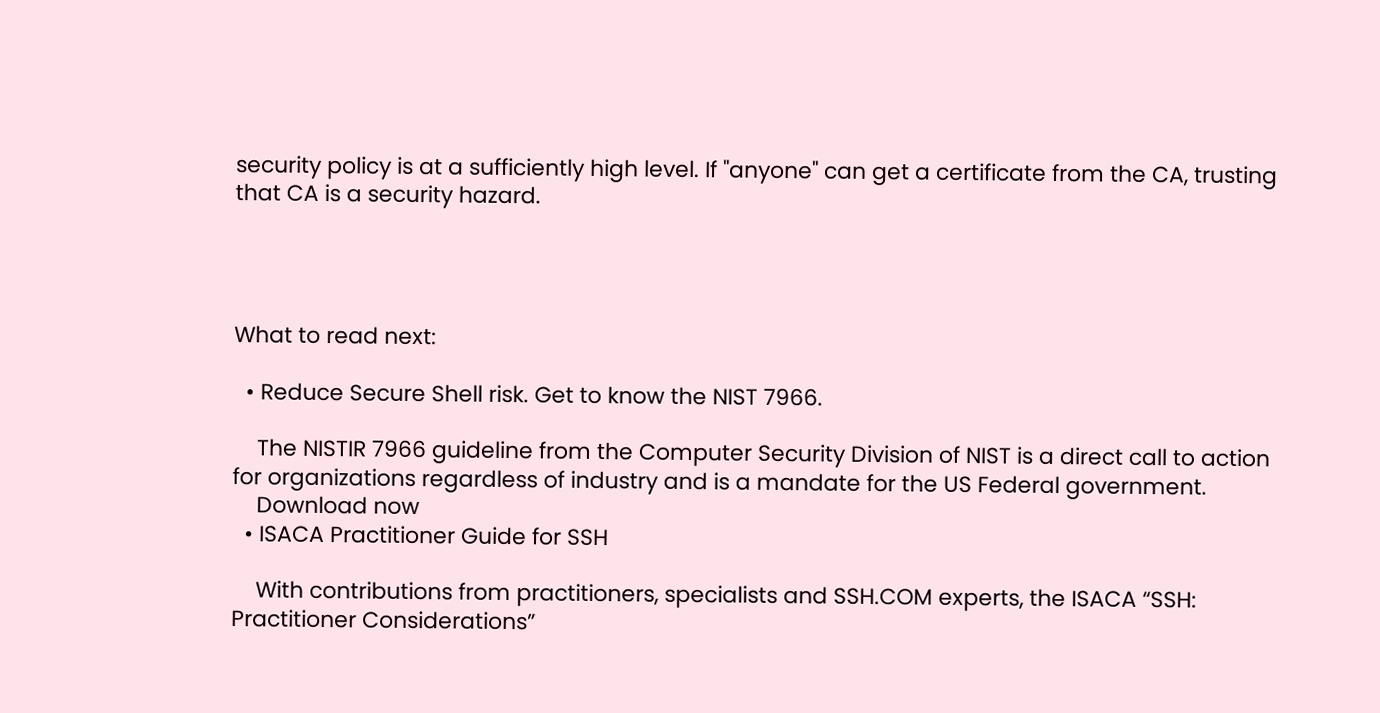security policy is at a sufficiently high level. If "anyone" can get a certificate from the CA, trusting that CA is a security hazard.




What to read next:

  • Reduce Secure Shell risk. Get to know the NIST 7966.

    The NISTIR 7966 guideline from the Computer Security Division of NIST is a direct call to action for organizations regardless of industry and is a mandate for the US Federal government.
    Download now
  • ISACA Practitioner Guide for SSH

    With contributions from practitioners, specialists and SSH.COM experts, the ISACA “SSH: Practitioner Considerations”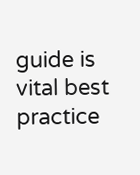guide is vital best practice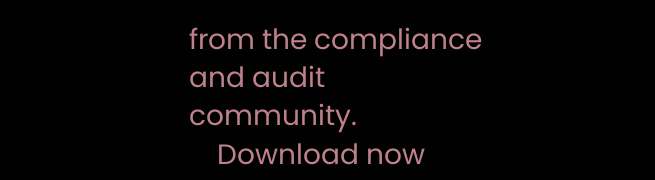from the compliance and audit community.
    Download now